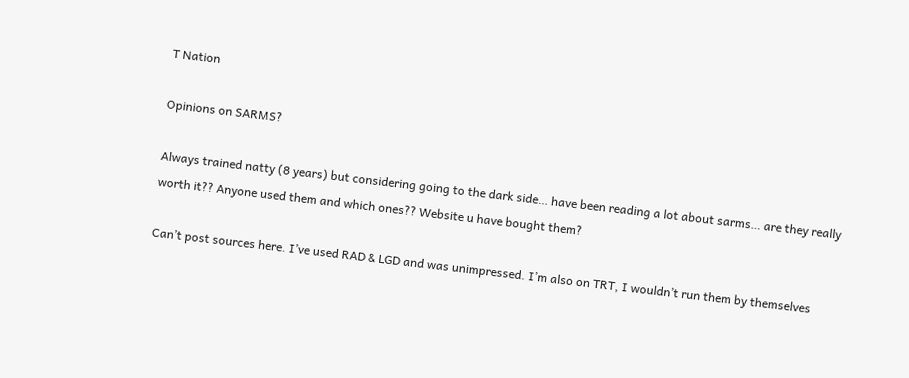T Nation

Opinions on SARMS?

Always trained natty (8 years) but considering going to the dark side… have been reading a lot about sarms… are they really worth it?? Anyone used them and which ones?? Website u have bought them?

Can’t post sources here. I’ve used RAD & LGD and was unimpressed. I’m also on TRT, I wouldn’t run them by themselves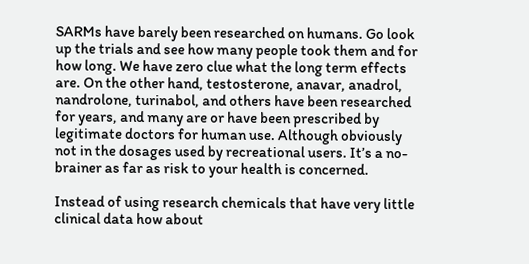SARMs have barely been researched on humans. Go look up the trials and see how many people took them and for how long. We have zero clue what the long term effects are. On the other hand, testosterone, anavar, anadrol, nandrolone, turinabol, and others have been researched for years, and many are or have been prescribed by legitimate doctors for human use. Although obviously not in the dosages used by recreational users. It’s a no-brainer as far as risk to your health is concerned.

Instead of using research chemicals that have very little clinical data how about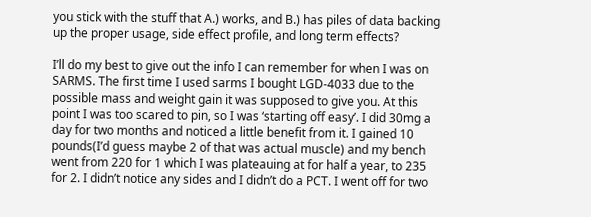you stick with the stuff that A.) works, and B.) has piles of data backing up the proper usage, side effect profile, and long term effects?

I’ll do my best to give out the info I can remember for when I was on SARMS. The first time I used sarms I bought LGD-4033 due to the possible mass and weight gain it was supposed to give you. At this point I was too scared to pin, so I was ‘starting off easy’. I did 30mg a day for two months and noticed a little benefit from it. I gained 10 pounds(I’d guess maybe 2 of that was actual muscle) and my bench went from 220 for 1 which I was plateauing at for half a year, to 235 for 2. I didn’t notice any sides and I didn’t do a PCT. I went off for two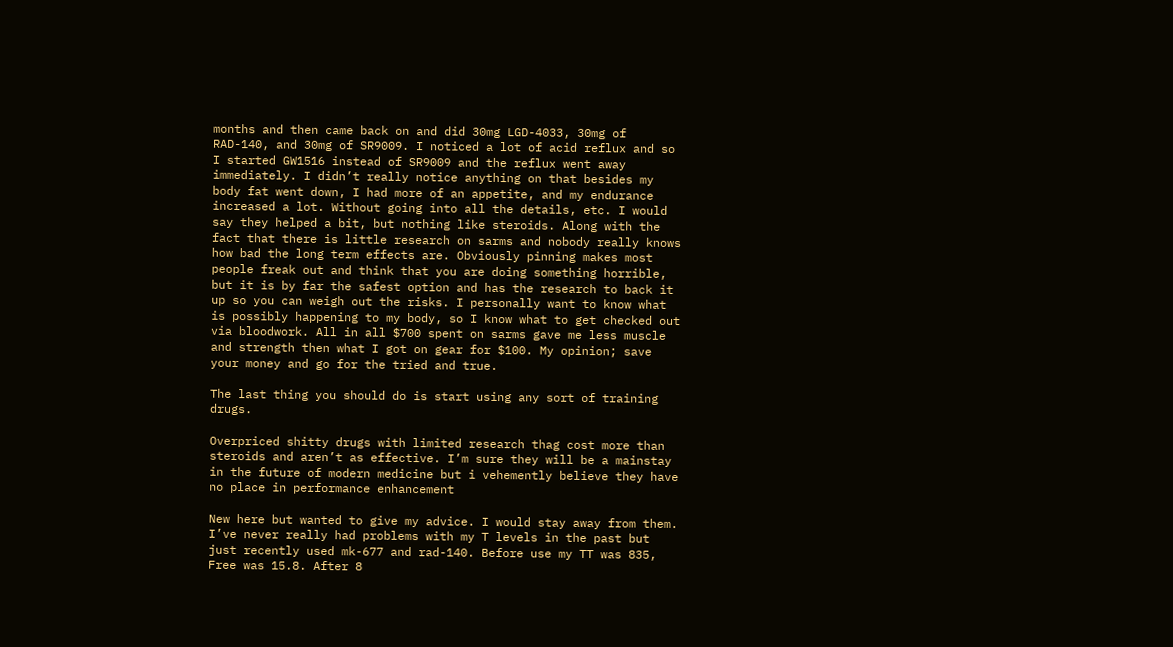months and then came back on and did 30mg LGD-4033, 30mg of RAD-140, and 30mg of SR9009. I noticed a lot of acid reflux and so I started GW1516 instead of SR9009 and the reflux went away immediately. I didn’t really notice anything on that besides my body fat went down, I had more of an appetite, and my endurance increased a lot. Without going into all the details, etc. I would say they helped a bit, but nothing like steroids. Along with the fact that there is little research on sarms and nobody really knows how bad the long term effects are. Obviously pinning makes most people freak out and think that you are doing something horrible, but it is by far the safest option and has the research to back it up so you can weigh out the risks. I personally want to know what is possibly happening to my body, so I know what to get checked out via bloodwork. All in all $700 spent on sarms gave me less muscle and strength then what I got on gear for $100. My opinion; save your money and go for the tried and true.

The last thing you should do is start using any sort of training drugs.

Overpriced shitty drugs with limited research thag cost more than steroids and aren’t as effective. I’m sure they will be a mainstay in the future of modern medicine but i vehemently believe they have no place in performance enhancement

New here but wanted to give my advice. I would stay away from them. I’ve never really had problems with my T levels in the past but just recently used mk-677 and rad-140. Before use my TT was 835, Free was 15.8. After 8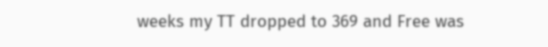weeks my TT dropped to 369 and Free was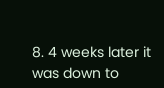8. 4 weeks later it was down to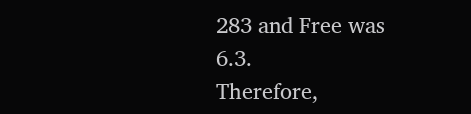283 and Free was 6.3.
Therefore,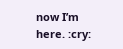now I’m here. :cry: